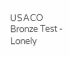USACO Bronze Test - Lonely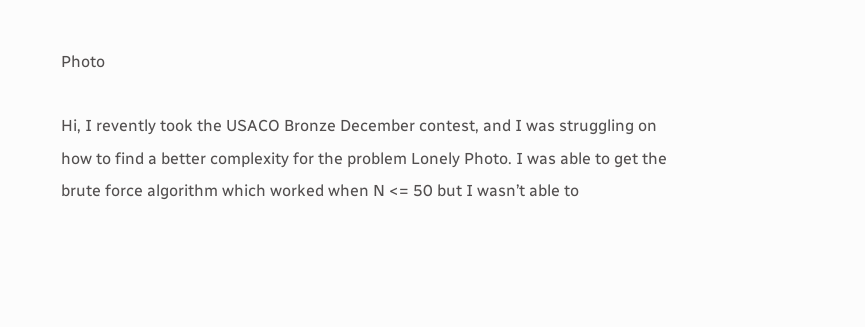Photo

Hi, I revently took the USACO Bronze December contest, and I was struggling on how to find a better complexity for the problem Lonely Photo. I was able to get the brute force algorithm which worked when N <= 50 but I wasn’t able to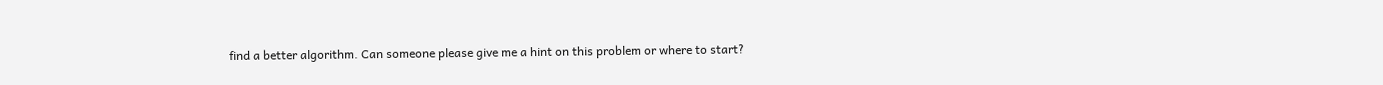find a better algorithm. Can someone please give me a hint on this problem or where to start?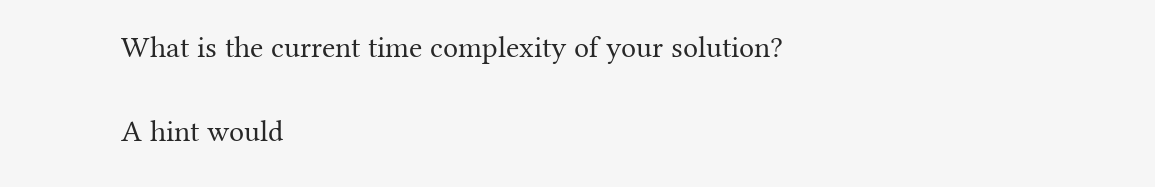What is the current time complexity of your solution?

A hint would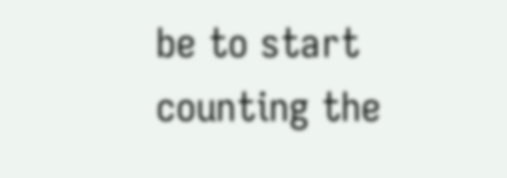be to start counting the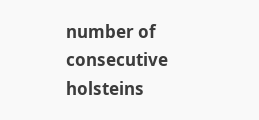number of consecutive holsteins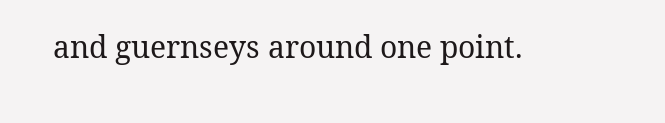and guernseys around one point.